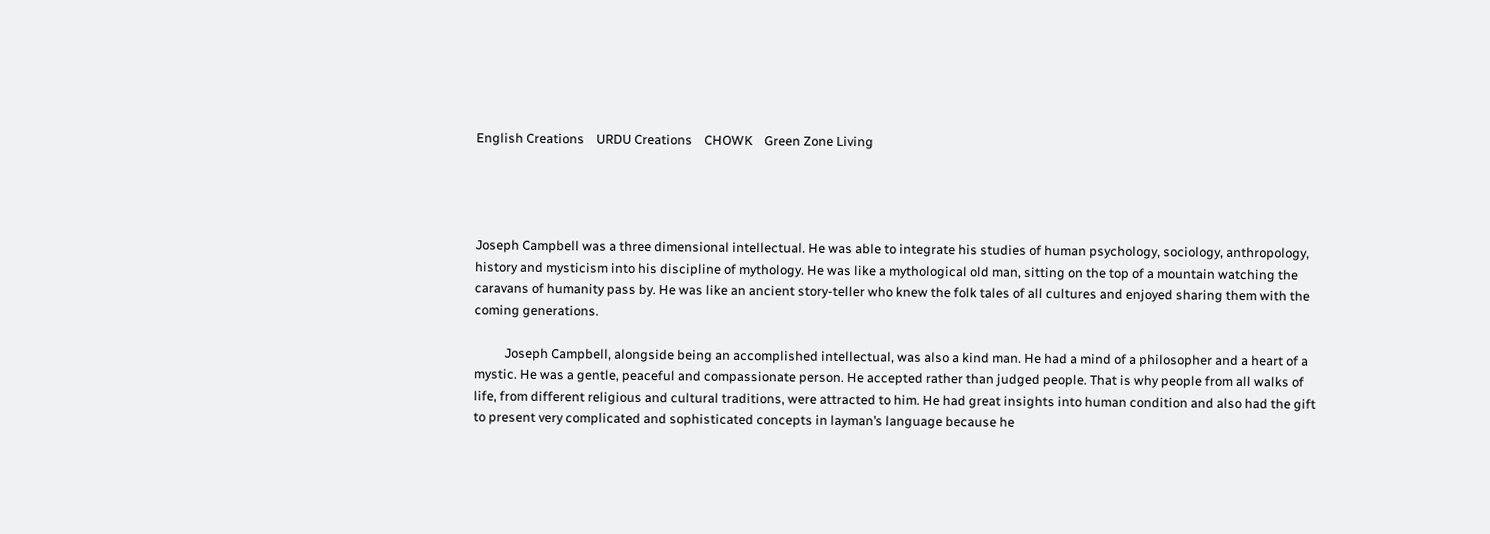English Creations    URDU Creations    CHOWK    Green Zone Living




Joseph Campbell was a three dimensional intellectual. He was able to integrate his studies of human psychology, sociology, anthropology, history and mysticism into his discipline of mythology. He was like a mythological old man, sitting on the top of a mountain watching the caravans of humanity pass by. He was like an ancient story-teller who knew the folk tales of all cultures and enjoyed sharing them with the coming generations.

          Joseph Campbell, alongside being an accomplished intellectual, was also a kind man. He had a mind of a philosopher and a heart of a mystic. He was a gentle, peaceful and compassionate person. He accepted rather than judged people. That is why people from all walks of life, from different religious and cultural traditions, were attracted to him. He had great insights into human condition and also had the gift to present very complicated and sophisticated concepts in layman’s language because he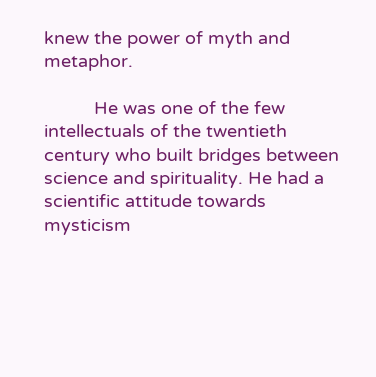knew the power of myth and metaphor.

          He was one of the few intellectuals of the twentieth century who built bridges between science and spirituality. He had a scientific attitude towards mysticism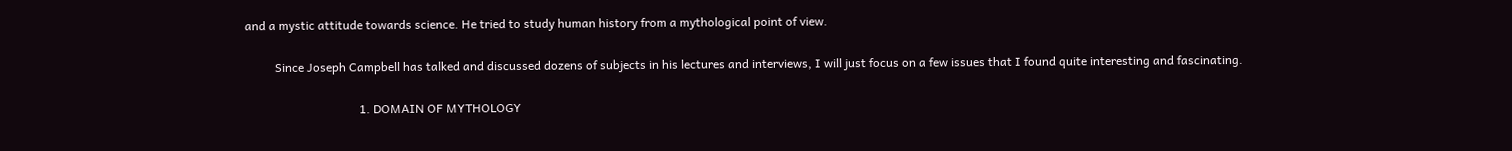and a mystic attitude towards science. He tried to study human history from a mythological point of view.

          Since Joseph Campbell has talked and discussed dozens of subjects in his lectures and interviews, I will just focus on a few issues that I found quite interesting and fascinating.

                                      1. DOMAIN OF MYTHOLOGY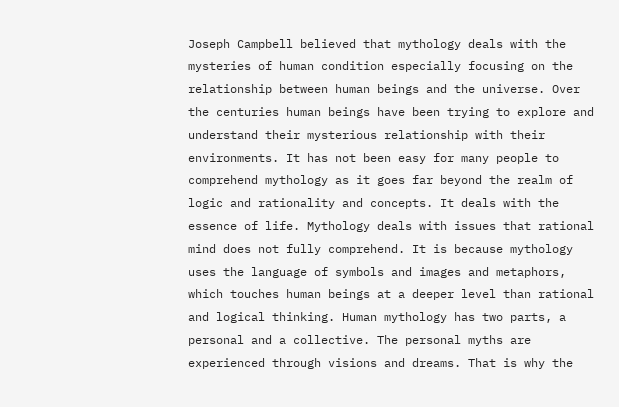Joseph Campbell believed that mythology deals with the mysteries of human condition especially focusing on the relationship between human beings and the universe. Over the centuries human beings have been trying to explore and understand their mysterious relationship with their environments. It has not been easy for many people to comprehend mythology as it goes far beyond the realm of logic and rationality and concepts. It deals with the essence of life. Mythology deals with issues that rational mind does not fully comprehend. It is because mythology uses the language of symbols and images and metaphors, which touches human beings at a deeper level than rational and logical thinking. Human mythology has two parts, a personal and a collective. The personal myths are experienced through visions and dreams. That is why the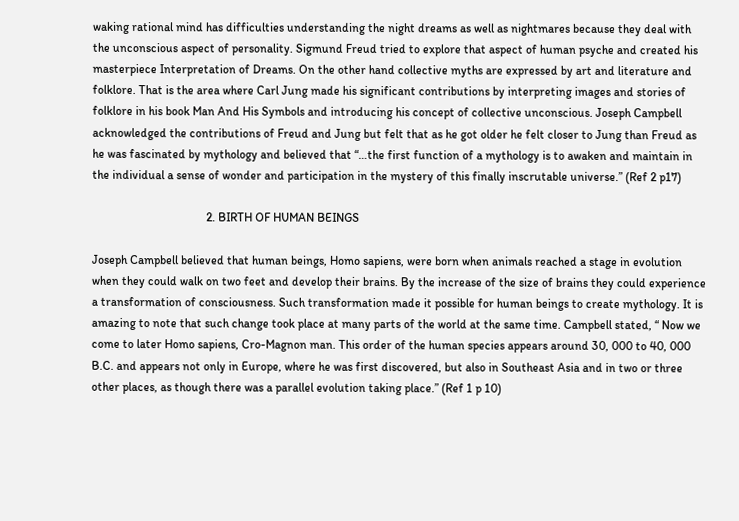waking rational mind has difficulties understanding the night dreams as well as nightmares because they deal with the unconscious aspect of personality. Sigmund Freud tried to explore that aspect of human psyche and created his masterpiece Interpretation of Dreams. On the other hand collective myths are expressed by art and literature and folklore. That is the area where Carl Jung made his significant contributions by interpreting images and stories of folklore in his book Man And His Symbols and introducing his concept of collective unconscious. Joseph Campbell acknowledged the contributions of Freud and Jung but felt that as he got older he felt closer to Jung than Freud as he was fascinated by mythology and believed that “…the first function of a mythology is to awaken and maintain in the individual a sense of wonder and participation in the mystery of this finally inscrutable universe.” (Ref 2 p17)

                                      2. BIRTH OF HUMAN BEINGS

Joseph Campbell believed that human beings, Homo sapiens, were born when animals reached a stage in evolution when they could walk on two feet and develop their brains. By the increase of the size of brains they could experience a transformation of consciousness. Such transformation made it possible for human beings to create mythology. It is amazing to note that such change took place at many parts of the world at the same time. Campbell stated, “ Now we come to later Homo sapiens, Cro-Magnon man. This order of the human species appears around 30, 000 to 40, 000 B.C. and appears not only in Europe, where he was first discovered, but also in Southeast Asia and in two or three other places, as though there was a parallel evolution taking place.” (Ref 1 p 10)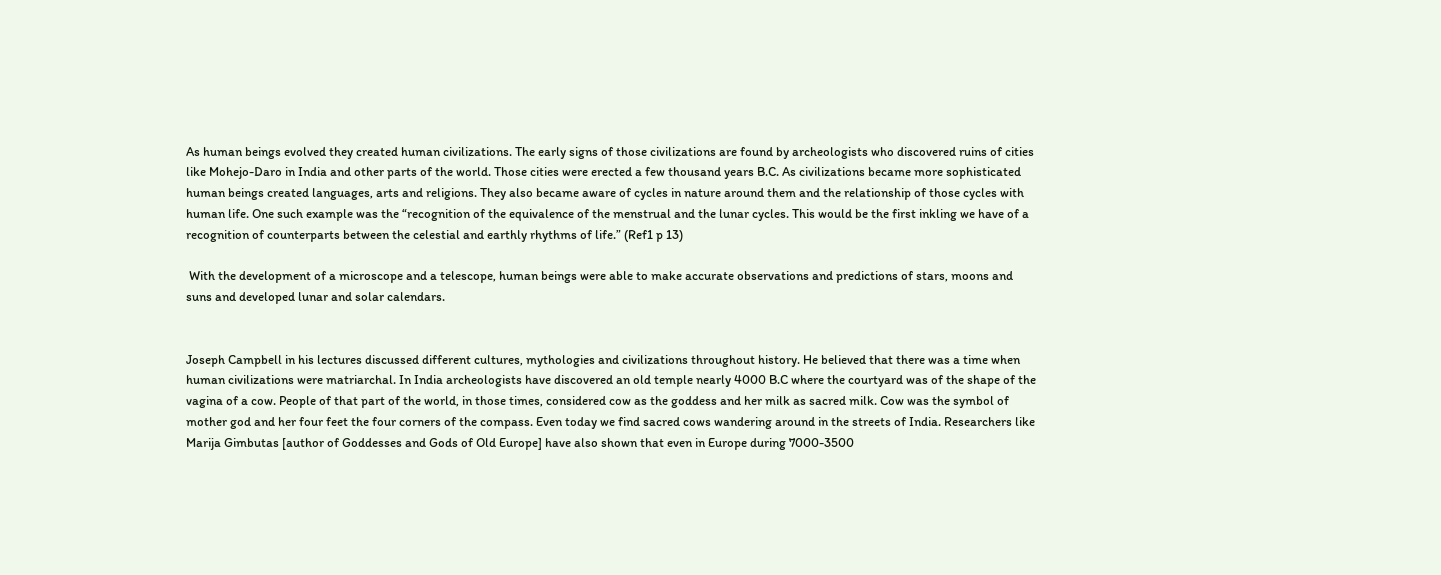As human beings evolved they created human civilizations. The early signs of those civilizations are found by archeologists who discovered ruins of cities like Mohejo-Daro in India and other parts of the world. Those cities were erected a few thousand years B.C. As civilizations became more sophisticated human beings created languages, arts and religions. They also became aware of cycles in nature around them and the relationship of those cycles with human life. One such example was the “recognition of the equivalence of the menstrual and the lunar cycles. This would be the first inkling we have of a recognition of counterparts between the celestial and earthly rhythms of life.” (Ref1 p 13)

 With the development of a microscope and a telescope, human beings were able to make accurate observations and predictions of stars, moons and suns and developed lunar and solar calendars.


Joseph Campbell in his lectures discussed different cultures, mythologies and civilizations throughout history. He believed that there was a time when human civilizations were matriarchal. In India archeologists have discovered an old temple nearly 4000 B.C where the courtyard was of the shape of the vagina of a cow. People of that part of the world, in those times, considered cow as the goddess and her milk as sacred milk. Cow was the symbol of mother god and her four feet the four corners of the compass. Even today we find sacred cows wandering around in the streets of India. Researchers like Marija Gimbutas [author of Goddesses and Gods of Old Europe] have also shown that even in Europe during 7000-3500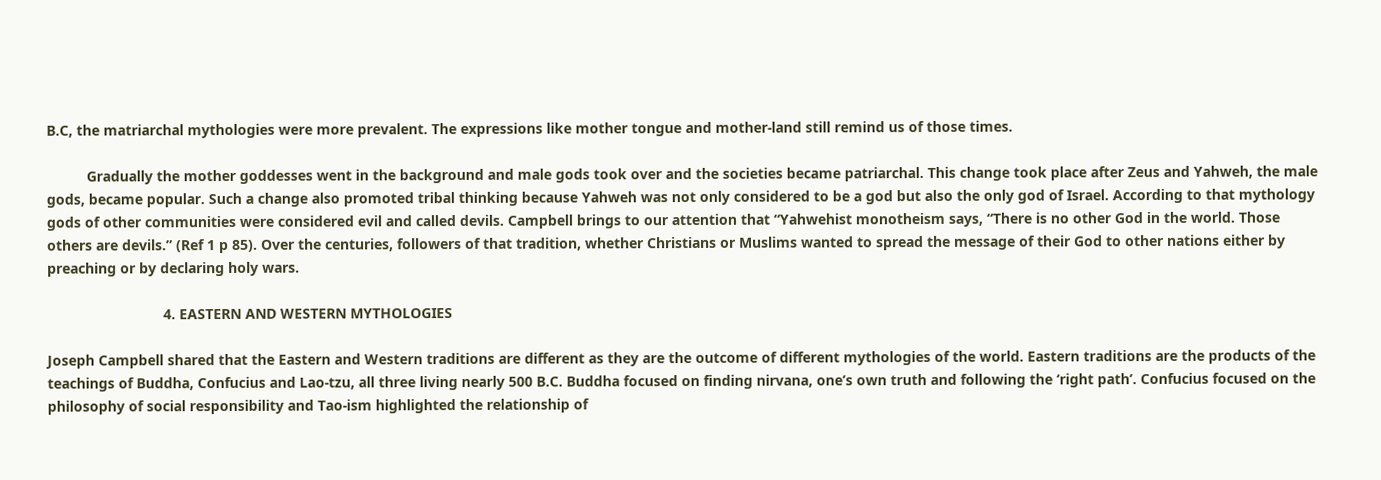B.C, the matriarchal mythologies were more prevalent. The expressions like mother tongue and mother-land still remind us of those times.

          Gradually the mother goddesses went in the background and male gods took over and the societies became patriarchal. This change took place after Zeus and Yahweh, the male gods, became popular. Such a change also promoted tribal thinking because Yahweh was not only considered to be a god but also the only god of Israel. According to that mythology gods of other communities were considered evil and called devils. Campbell brings to our attention that “Yahwehist monotheism says, “There is no other God in the world. Those others are devils.” (Ref 1 p 85). Over the centuries, followers of that tradition, whether Christians or Muslims wanted to spread the message of their God to other nations either by preaching or by declaring holy wars.

                             4. EASTERN AND WESTERN MYTHOLOGIES

Joseph Campbell shared that the Eastern and Western traditions are different as they are the outcome of different mythologies of the world. Eastern traditions are the products of the teachings of Buddha, Confucius and Lao-tzu, all three living nearly 500 B.C. Buddha focused on finding nirvana, one’s own truth and following the ‘right path’. Confucius focused on the philosophy of social responsibility and Tao-ism highlighted the relationship of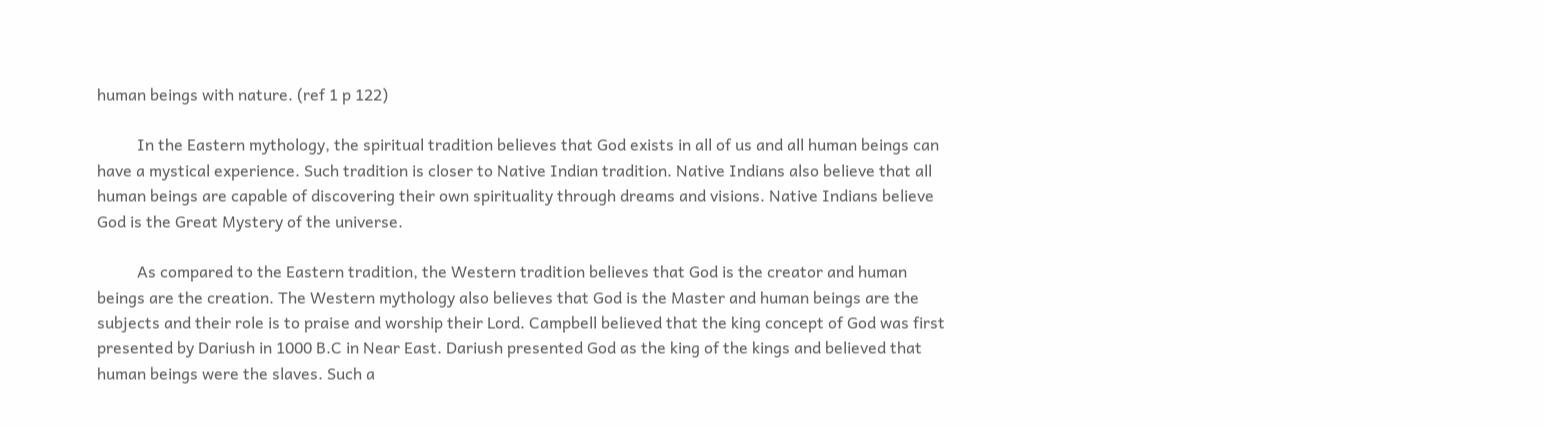human beings with nature. (ref 1 p 122)

          In the Eastern mythology, the spiritual tradition believes that God exists in all of us and all human beings can have a mystical experience. Such tradition is closer to Native Indian tradition. Native Indians also believe that all human beings are capable of discovering their own spirituality through dreams and visions. Native Indians believe God is the Great Mystery of the universe.

          As compared to the Eastern tradition, the Western tradition believes that God is the creator and human beings are the creation. The Western mythology also believes that God is the Master and human beings are the subjects and their role is to praise and worship their Lord. Campbell believed that the king concept of God was first presented by Dariush in 1000 B.C in Near East. Dariush presented God as the king of the kings and believed that human beings were the slaves. Such a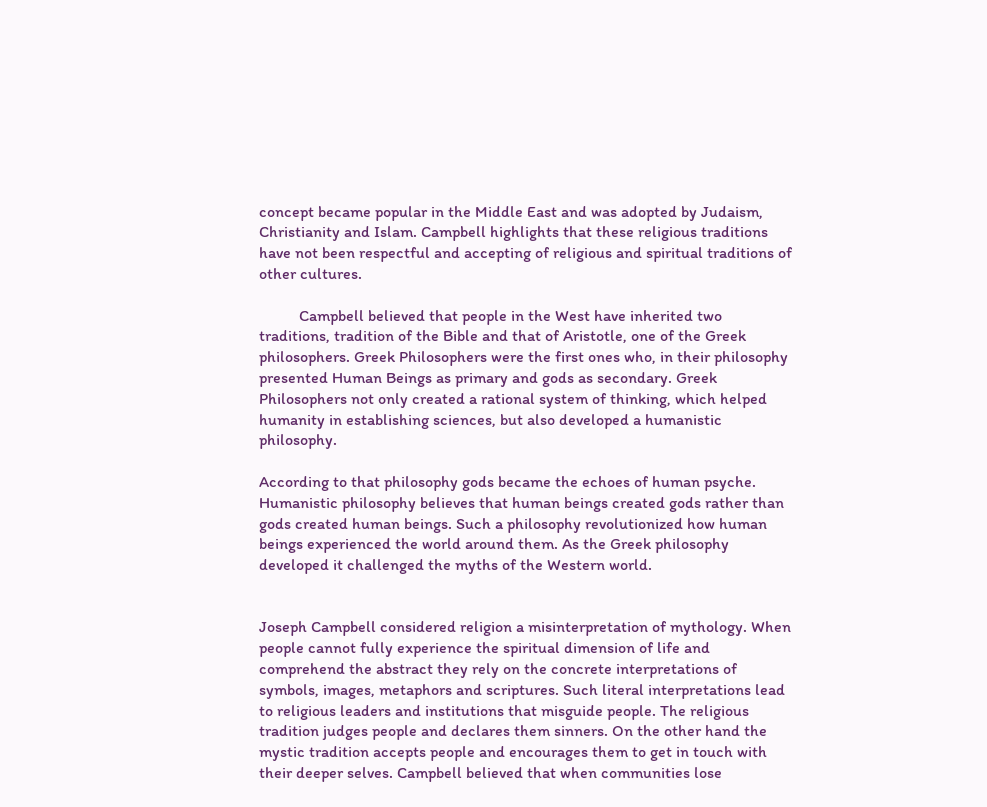concept became popular in the Middle East and was adopted by Judaism, Christianity and Islam. Campbell highlights that these religious traditions have not been respectful and accepting of religious and spiritual traditions of other cultures.

          Campbell believed that people in the West have inherited two traditions, tradition of the Bible and that of Aristotle, one of the Greek philosophers. Greek Philosophers were the first ones who, in their philosophy presented Human Beings as primary and gods as secondary. Greek Philosophers not only created a rational system of thinking, which helped humanity in establishing sciences, but also developed a humanistic philosophy.

According to that philosophy gods became the echoes of human psyche. Humanistic philosophy believes that human beings created gods rather than gods created human beings. Such a philosophy revolutionized how human beings experienced the world around them. As the Greek philosophy developed it challenged the myths of the Western world.


Joseph Campbell considered religion a misinterpretation of mythology. When people cannot fully experience the spiritual dimension of life and comprehend the abstract they rely on the concrete interpretations of symbols, images, metaphors and scriptures. Such literal interpretations lead to religious leaders and institutions that misguide people. The religious tradition judges people and declares them sinners. On the other hand the mystic tradition accepts people and encourages them to get in touch with their deeper selves. Campbell believed that when communities lose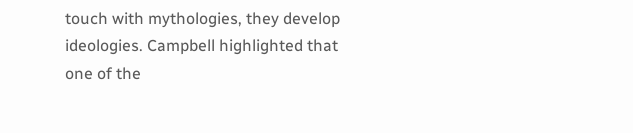touch with mythologies, they develop ideologies. Campbell highlighted that one of the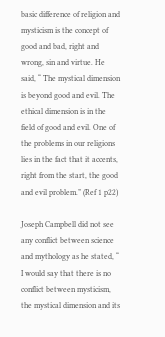basic difference of religion and mysticism is the concept of good and bad, right and wrong, sin and virtue. He said, “ The mystical dimension is beyond good and evil. The ethical dimension is in the field of good and evil. One of the problems in our religions lies in the fact that it accents, right from the start, the good and evil problem.” (Ref 1 p22)

Joseph Campbell did not see any conflict between science and mythology as he stated, “ I would say that there is no conflict between mysticism, the mystical dimension and its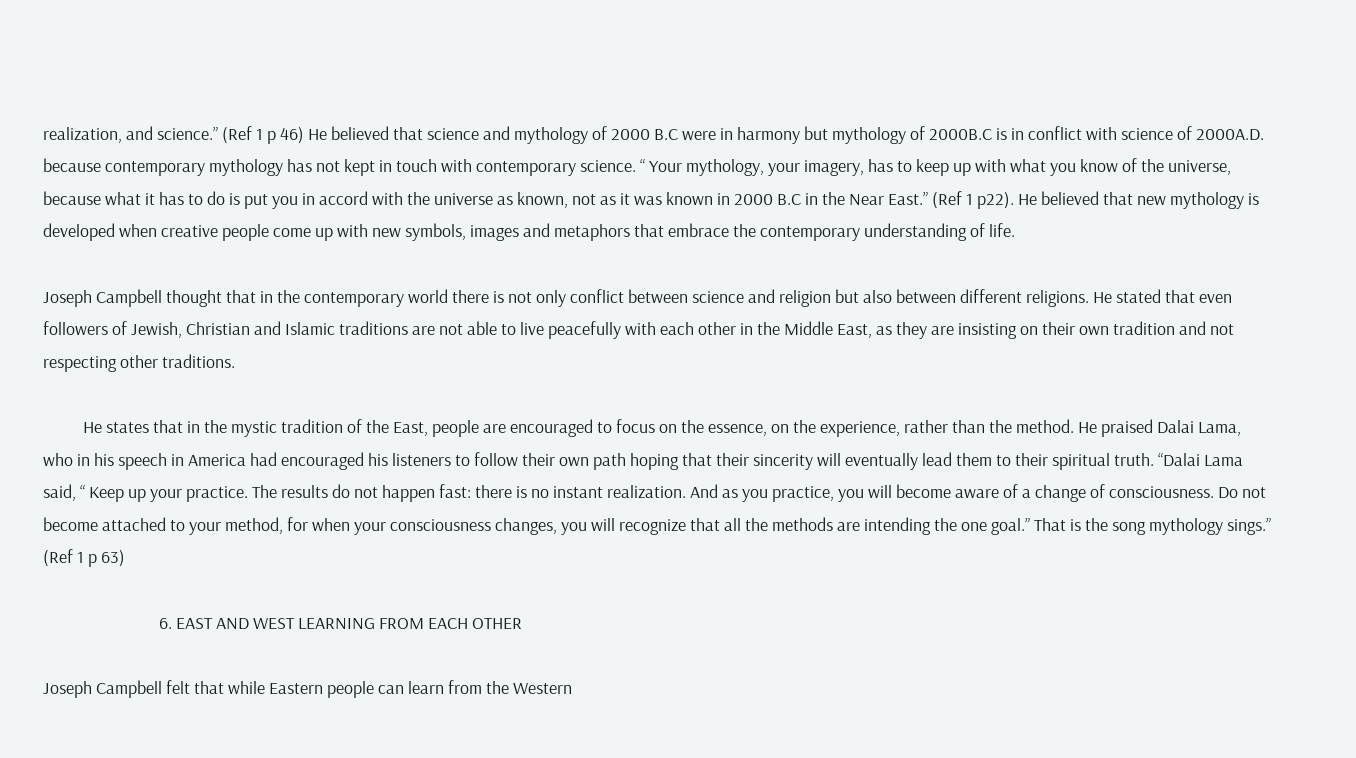realization, and science.” (Ref 1 p 46) He believed that science and mythology of 2000 B.C were in harmony but mythology of 2000B.C is in conflict with science of 2000A.D. because contemporary mythology has not kept in touch with contemporary science. “ Your mythology, your imagery, has to keep up with what you know of the universe, because what it has to do is put you in accord with the universe as known, not as it was known in 2000 B.C in the Near East.” (Ref 1 p22). He believed that new mythology is developed when creative people come up with new symbols, images and metaphors that embrace the contemporary understanding of life.

Joseph Campbell thought that in the contemporary world there is not only conflict between science and religion but also between different religions. He stated that even followers of Jewish, Christian and Islamic traditions are not able to live peacefully with each other in the Middle East, as they are insisting on their own tradition and not respecting other traditions.

          He states that in the mystic tradition of the East, people are encouraged to focus on the essence, on the experience, rather than the method. He praised Dalai Lama, who in his speech in America had encouraged his listeners to follow their own path hoping that their sincerity will eventually lead them to their spiritual truth. “Dalai Lama said, “ Keep up your practice. The results do not happen fast: there is no instant realization. And as you practice, you will become aware of a change of consciousness. Do not become attached to your method, for when your consciousness changes, you will recognize that all the methods are intending the one goal.” That is the song mythology sings.” (Ref 1 p 63)

                             6. EAST AND WEST LEARNING FROM EACH OTHER

Joseph Campbell felt that while Eastern people can learn from the Western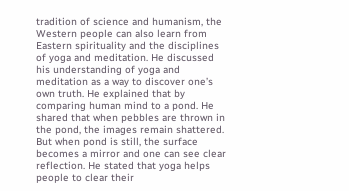tradition of science and humanism, the Western people can also learn from Eastern spirituality and the disciplines of yoga and meditation. He discussed his understanding of yoga and meditation as a way to discover one’s own truth. He explained that by comparing human mind to a pond. He shared that when pebbles are thrown in the pond, the images remain shattered. But when pond is still, the surface becomes a mirror and one can see clear reflection. He stated that yoga helps people to clear their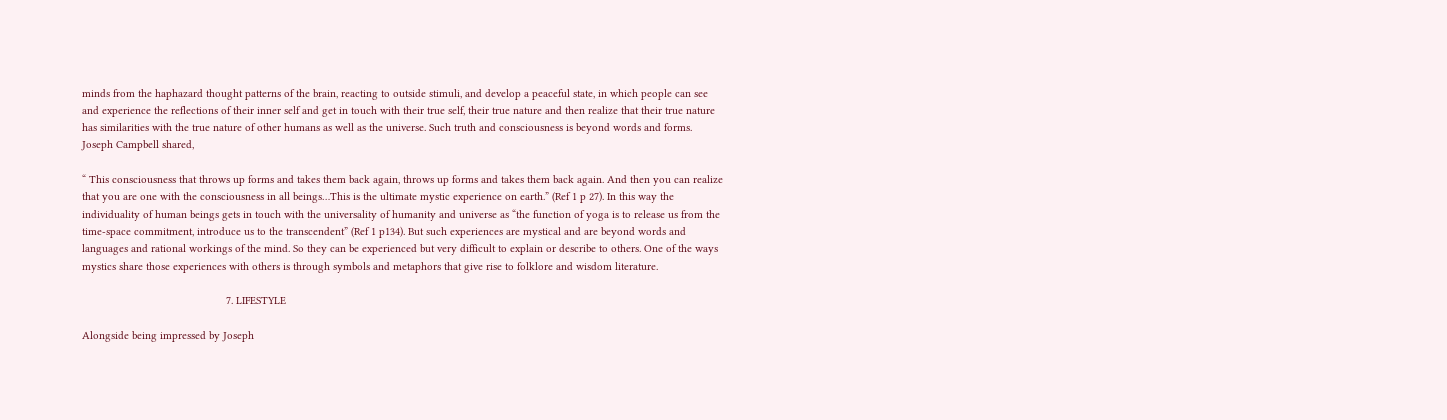minds from the haphazard thought patterns of the brain, reacting to outside stimuli, and develop a peaceful state, in which people can see and experience the reflections of their inner self and get in touch with their true self, their true nature and then realize that their true nature has similarities with the true nature of other humans as well as the universe. Such truth and consciousness is beyond words and forms. Joseph Campbell shared,

“ This consciousness that throws up forms and takes them back again, throws up forms and takes them back again. And then you can realize that you are one with the consciousness in all beings…This is the ultimate mystic experience on earth.” (Ref 1 p 27). In this way the individuality of human beings gets in touch with the universality of humanity and universe as “the function of yoga is to release us from the time-space commitment, introduce us to the transcendent” (Ref 1 p134). But such experiences are mystical and are beyond words and languages and rational workings of the mind. So they can be experienced but very difficult to explain or describe to others. One of the ways mystics share those experiences with others is through symbols and metaphors that give rise to folklore and wisdom literature.

                                                7. LIFESTYLE

Alongside being impressed by Joseph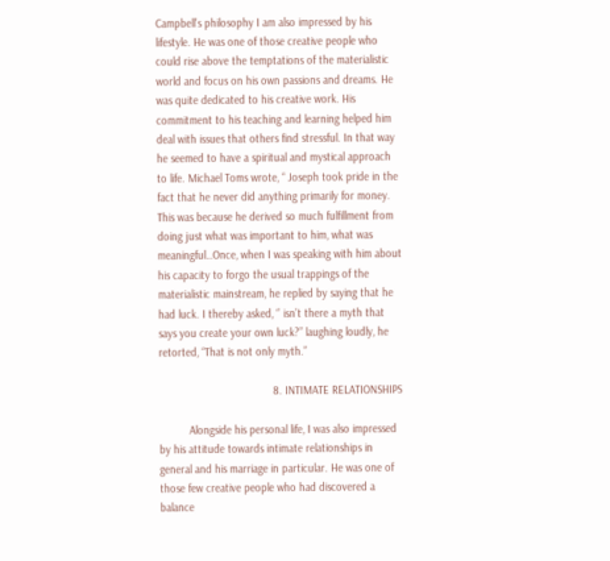Campbell’s philosophy I am also impressed by his lifestyle. He was one of those creative people who could rise above the temptations of the materialistic world and focus on his own passions and dreams. He was quite dedicated to his creative work. His commitment to his teaching and learning helped him deal with issues that others find stressful. In that way he seemed to have a spiritual and mystical approach to life. Michael Toms wrote, “ Joseph took pride in the fact that he never did anything primarily for money. This was because he derived so much fulfillment from doing just what was important to him, what was meaningful…Once, when I was speaking with him about his capacity to forgo the usual trappings of the materialistic mainstream, he replied by saying that he had luck. I thereby asked, ‘’ isn’t there a myth that says you create your own luck?” laughing loudly, he retorted, “That is not only myth.”

                                      8. INTIMATE RELATIONSHIPS

          Alongside his personal life, I was also impressed by his attitude towards intimate relationships in general and his marriage in particular. He was one of those few creative people who had discovered a balance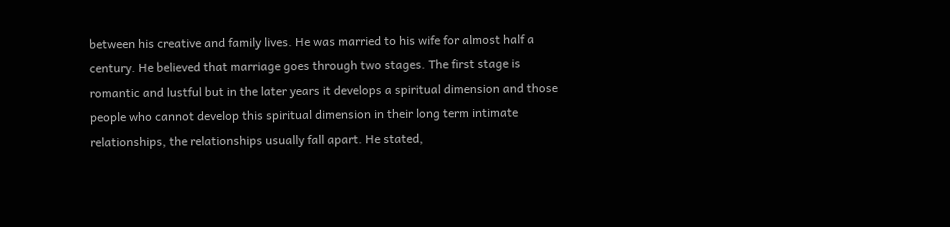between his creative and family lives. He was married to his wife for almost half a century. He believed that marriage goes through two stages. The first stage is romantic and lustful but in the later years it develops a spiritual dimension and those people who cannot develop this spiritual dimension in their long term intimate relationships, the relationships usually fall apart. He stated,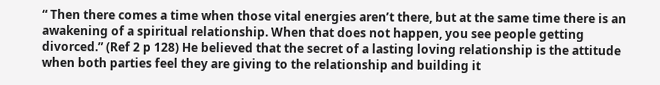“ Then there comes a time when those vital energies aren’t there, but at the same time there is an awakening of a spiritual relationship. When that does not happen, you see people getting divorced.” (Ref 2 p 128) He believed that the secret of a lasting loving relationship is the attitude when both parties feel they are giving to the relationship and building it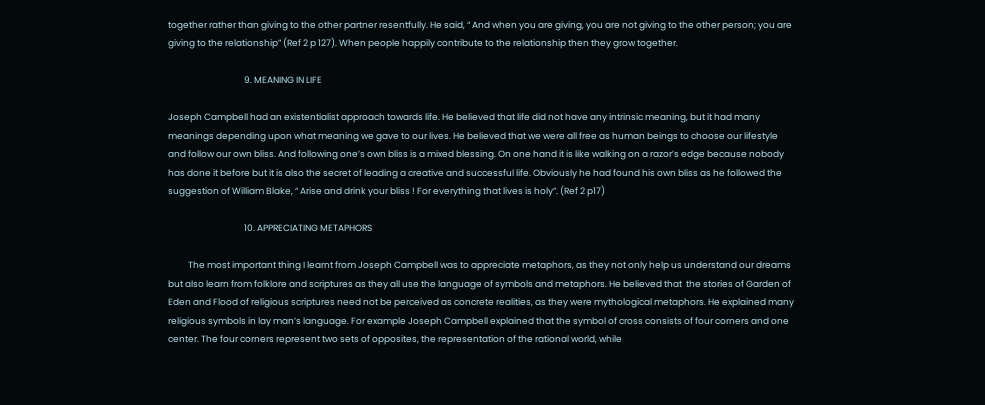together rather than giving to the other partner resentfully. He said, “ And when you are giving, you are not giving to the other person; you are giving to the relationship” (Ref 2 p 127). When people happily contribute to the relationship then they grow together.

                                      9. MEANING IN LIFE

Joseph Campbell had an existentialist approach towards life. He believed that life did not have any intrinsic meaning, but it had many meanings depending upon what meaning we gave to our lives. He believed that we were all free as human beings to choose our lifestyle and follow our own bliss. And following one’s own bliss is a mixed blessing. On one hand it is like walking on a razor’s edge because nobody has done it before but it is also the secret of leading a creative and successful life. Obviously he had found his own bliss as he followed the suggestion of William Blake, “ Arise and drink your bliss ! For everything that lives is holy”. (Ref 2 p17)

                                      10. APPRECIATING METAPHORS

          The most important thing I learnt from Joseph Campbell was to appreciate metaphors, as they not only help us understand our dreams but also learn from folklore and scriptures as they all use the language of symbols and metaphors. He believed that  the stories of Garden of Eden and Flood of religious scriptures need not be perceived as concrete realities, as they were mythological metaphors. He explained many religious symbols in lay man’s language. For example Joseph Campbell explained that the symbol of cross consists of four corners and one center. The four corners represent two sets of opposites, the representation of the rational world, while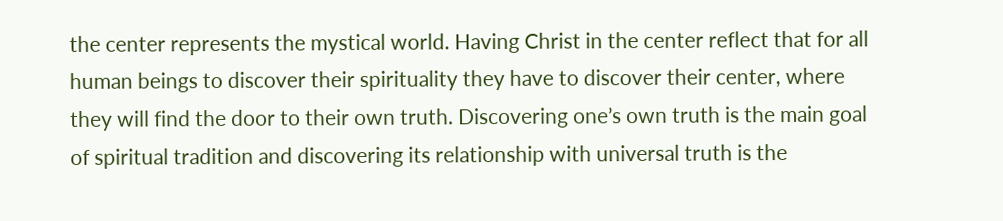the center represents the mystical world. Having Christ in the center reflect that for all human beings to discover their spirituality they have to discover their center, where they will find the door to their own truth. Discovering one’s own truth is the main goal of spiritual tradition and discovering its relationship with universal truth is the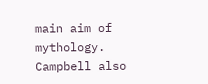main aim of mythology. Campbell also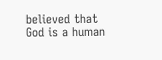believed that God is a human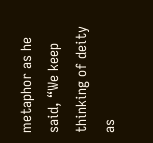metaphor as he said, “We keep thinking of deity as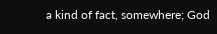a kind of fact, somewhere; God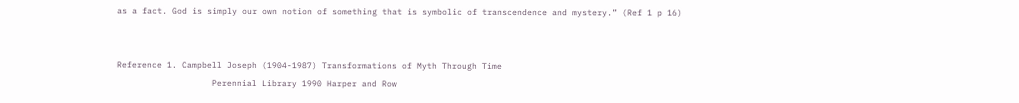as a fact. God is simply our own notion of something that is symbolic of transcendence and mystery.” (Ref 1 p 16)


Reference 1. Campbell Joseph (1904-1987) Transformations of Myth Through Time
                   Perennial Library 1990 Harper and Row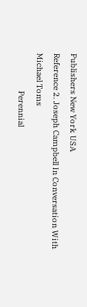Publishers New York USA
Reference 2. Joseph Campbell In Conversation With Michael Toms
                   Perennial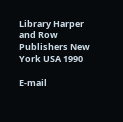Library Harper and Row Publishers New York USA 1990

E-mail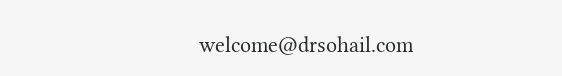welcome@drsohail.com